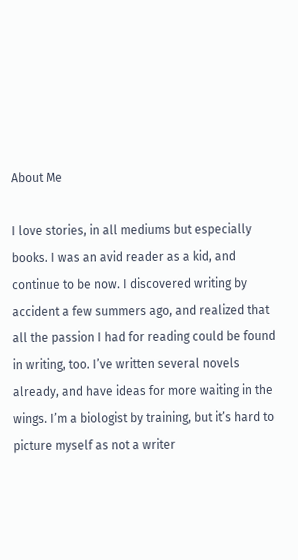About Me

I love stories, in all mediums but especially books. I was an avid reader as a kid, and continue to be now. I discovered writing by accident a few summers ago, and realized that all the passion I had for reading could be found in writing, too. I’ve written several novels already, and have ideas for more waiting in the wings. I’m a biologist by training, but it’s hard to picture myself as not a writer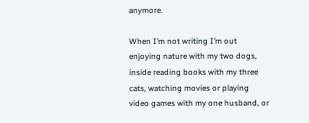anymore.

When I’m not writing I’m out enjoying nature with my two dogs, inside reading books with my three cats, watching movies or playing video games with my one husband, or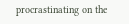procrastinating on the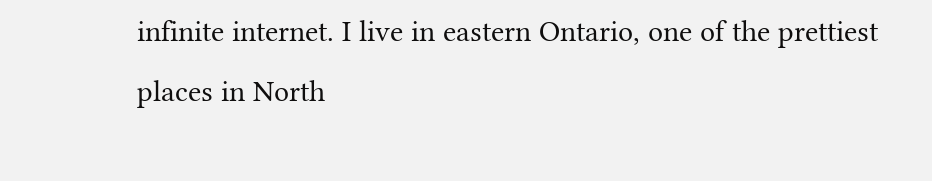infinite internet. I live in eastern Ontario, one of the prettiest places in North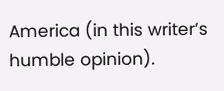America (in this writer’s humble opinion).